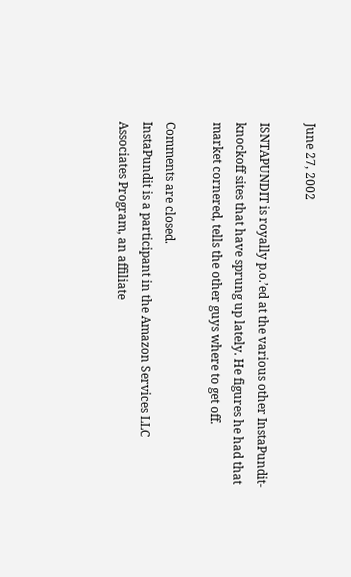June 27, 2002

ISNTAPUNDIT is royally p.o.’ed at the various other InstaPundit-knockoff sites that have sprung up lately. He figures he had that market cornered, tells the other guys where to get off.

Comments are closed.
InstaPundit is a participant in the Amazon Services LLC Associates Program, an affiliate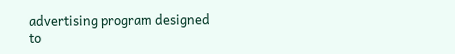advertising program designed to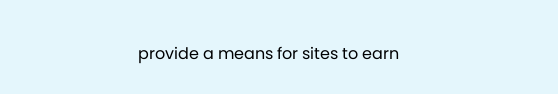provide a means for sites to earn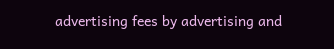advertising fees by advertising and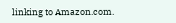linking to Amazon.com.